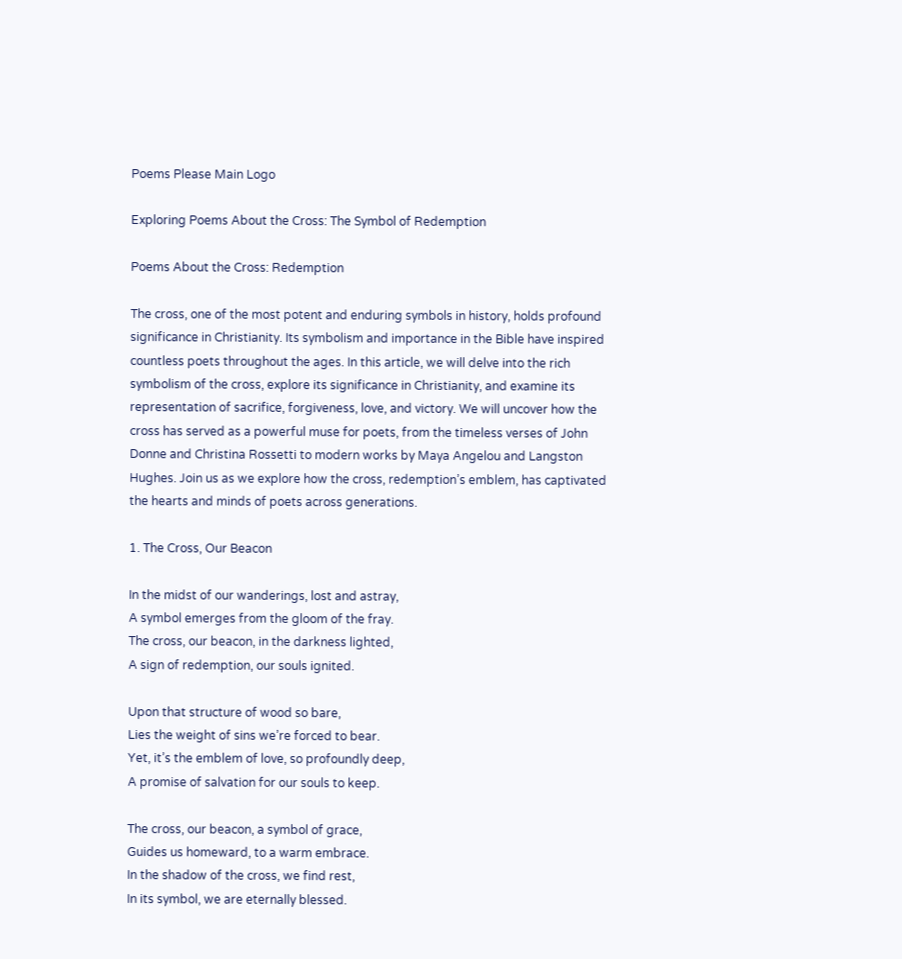Poems Please Main Logo

Exploring Poems About the Cross: The Symbol of Redemption

Poems About the Cross: Redemption

The cross, one of the most potent and enduring symbols in history, holds profound significance in Christianity. Its symbolism and importance in the Bible have inspired countless poets throughout the ages. In this article, we will delve into the rich symbolism of the cross, explore its significance in Christianity, and examine its representation of sacrifice, forgiveness, love, and victory. We will uncover how the cross has served as a powerful muse for poets, from the timeless verses of John Donne and Christina Rossetti to modern works by Maya Angelou and Langston Hughes. Join us as we explore how the cross, redemption’s emblem, has captivated the hearts and minds of poets across generations.

1. The Cross, Our Beacon

In the midst of our wanderings, lost and astray,
A symbol emerges from the gloom of the fray.
The cross, our beacon, in the darkness lighted,
A sign of redemption, our souls ignited.

Upon that structure of wood so bare,
Lies the weight of sins we’re forced to bear.
Yet, it’s the emblem of love, so profoundly deep,
A promise of salvation for our souls to keep.

The cross, our beacon, a symbol of grace,
Guides us homeward, to a warm embrace.
In the shadow of the cross, we find rest,
In its symbol, we are eternally blessed.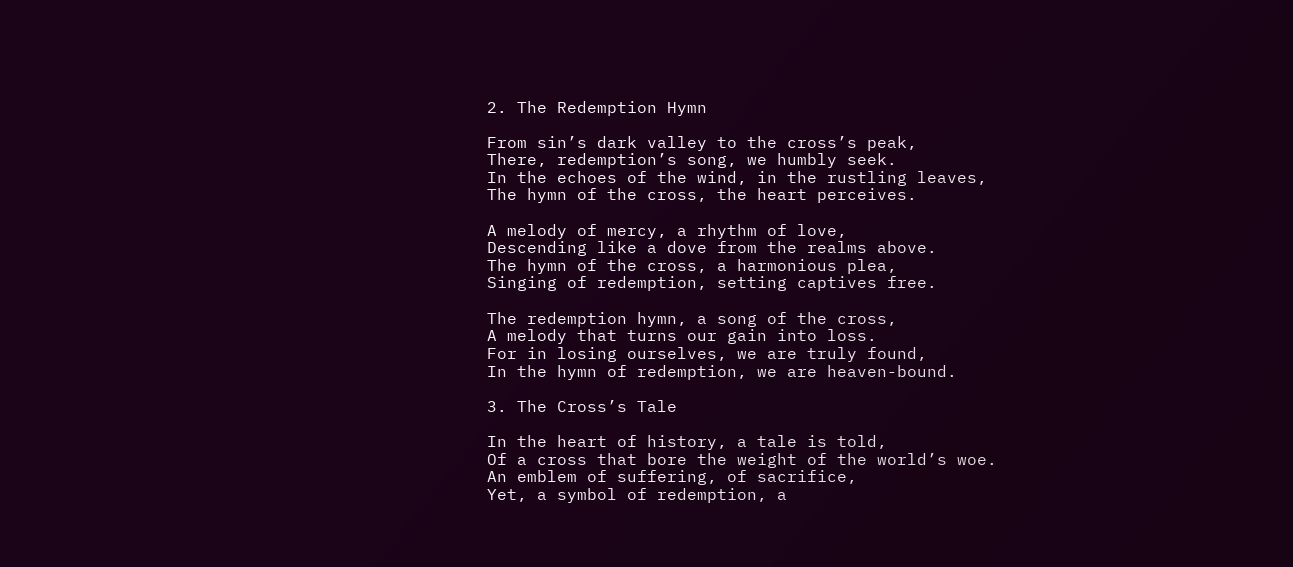2. The Redemption Hymn

From sin’s dark valley to the cross’s peak,
There, redemption’s song, we humbly seek.
In the echoes of the wind, in the rustling leaves,
The hymn of the cross, the heart perceives.

A melody of mercy, a rhythm of love,
Descending like a dove from the realms above.
The hymn of the cross, a harmonious plea,
Singing of redemption, setting captives free.

The redemption hymn, a song of the cross,
A melody that turns our gain into loss.
For in losing ourselves, we are truly found,
In the hymn of redemption, we are heaven-bound.

3. The Cross’s Tale

In the heart of history, a tale is told,
Of a cross that bore the weight of the world’s woe.
An emblem of suffering, of sacrifice,
Yet, a symbol of redemption, a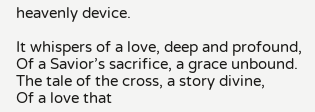heavenly device.

It whispers of a love, deep and profound,
Of a Savior’s sacrifice, a grace unbound.
The tale of the cross, a story divine,
Of a love that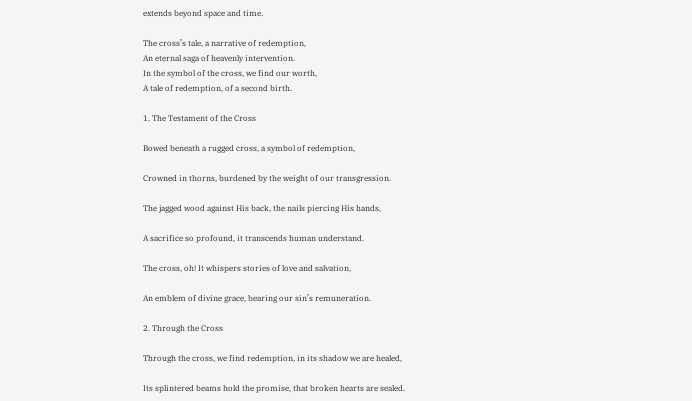extends beyond space and time.

The cross’s tale, a narrative of redemption,
An eternal saga of heavenly intervention.
In the symbol of the cross, we find our worth,
A tale of redemption, of a second birth.

1. The Testament of the Cross

Bowed beneath a rugged cross, a symbol of redemption,

Crowned in thorns, burdened by the weight of our transgression.

The jagged wood against His back, the nails piercing His hands,

A sacrifice so profound, it transcends human understand.

The cross, oh! It whispers stories of love and salvation,

An emblem of divine grace, bearing our sin’s remuneration.

2. Through the Cross

Through the cross, we find redemption, in its shadow we are healed,

Its splintered beams hold the promise, that broken hearts are sealed.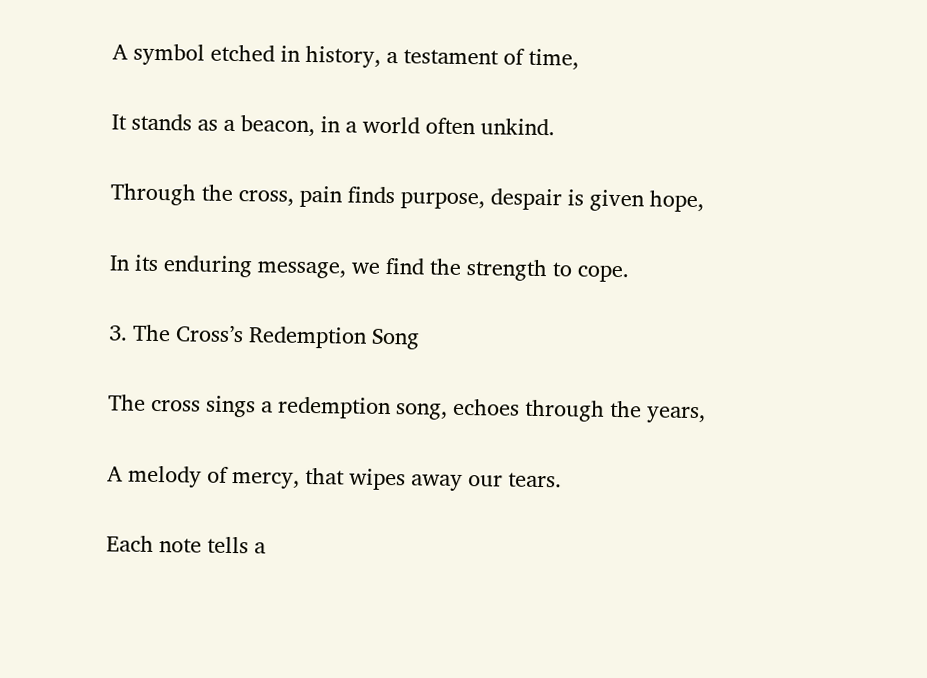A symbol etched in history, a testament of time,

It stands as a beacon, in a world often unkind.

Through the cross, pain finds purpose, despair is given hope,

In its enduring message, we find the strength to cope.

3. The Cross’s Redemption Song

The cross sings a redemption song, echoes through the years,

A melody of mercy, that wipes away our tears.

Each note tells a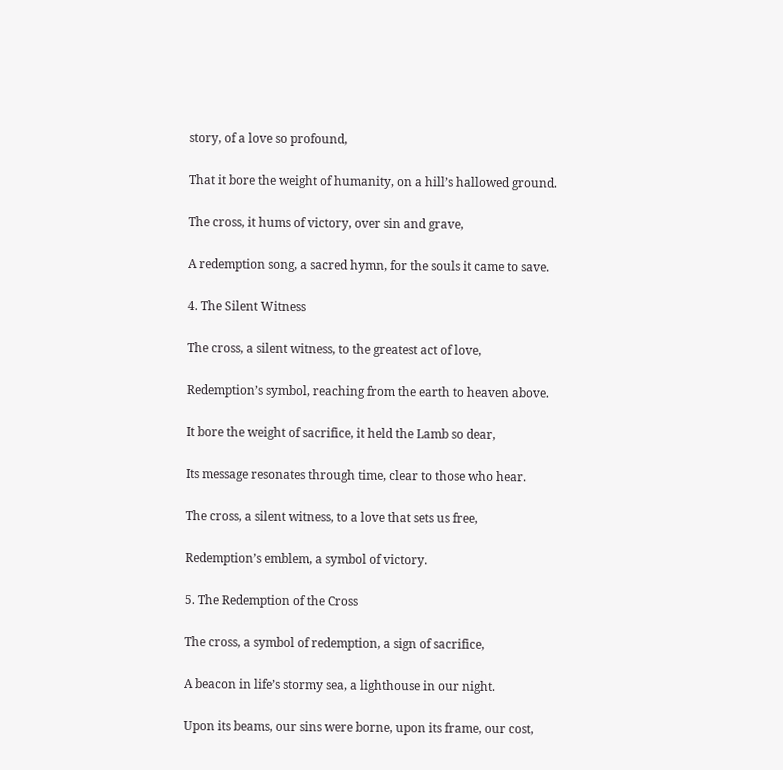story, of a love so profound,

That it bore the weight of humanity, on a hill’s hallowed ground.

The cross, it hums of victory, over sin and grave,

A redemption song, a sacred hymn, for the souls it came to save.

4. The Silent Witness

The cross, a silent witness, to the greatest act of love,

Redemption’s symbol, reaching from the earth to heaven above.

It bore the weight of sacrifice, it held the Lamb so dear,

Its message resonates through time, clear to those who hear.

The cross, a silent witness, to a love that sets us free,

Redemption’s emblem, a symbol of victory.

5. The Redemption of the Cross

The cross, a symbol of redemption, a sign of sacrifice,

A beacon in life’s stormy sea, a lighthouse in our night.

Upon its beams, our sins were borne, upon its frame, our cost,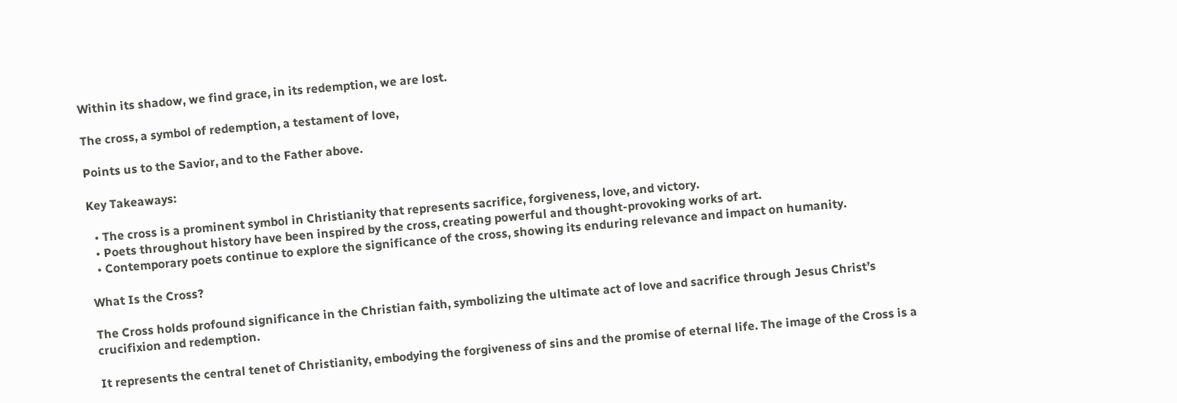Within its shadow, we find grace, in its redemption, we are lost.

The cross, a symbol of redemption, a testament of love,

Points us to the Savior, and to the Father above.

Key Takeaways:

  • The cross is a prominent symbol in Christianity that represents sacrifice, forgiveness, love, and victory.
  • Poets throughout history have been inspired by the cross, creating powerful and thought-provoking works of art.
  • Contemporary poets continue to explore the significance of the cross, showing its enduring relevance and impact on humanity.

What Is the Cross?

The Cross holds profound significance in the Christian faith, symbolizing the ultimate act of love and sacrifice through Jesus Christ’s crucifixion and redemption.

It represents the central tenet of Christianity, embodying the forgiveness of sins and the promise of eternal life. The image of the Cross is a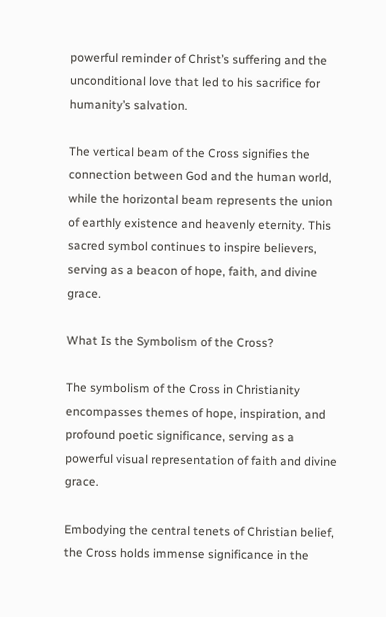powerful reminder of Christ’s suffering and the unconditional love that led to his sacrifice for humanity’s salvation.

The vertical beam of the Cross signifies the connection between God and the human world, while the horizontal beam represents the union of earthly existence and heavenly eternity. This sacred symbol continues to inspire believers, serving as a beacon of hope, faith, and divine grace.

What Is the Symbolism of the Cross?

The symbolism of the Cross in Christianity encompasses themes of hope, inspiration, and profound poetic significance, serving as a powerful visual representation of faith and divine grace.

Embodying the central tenets of Christian belief, the Cross holds immense significance in the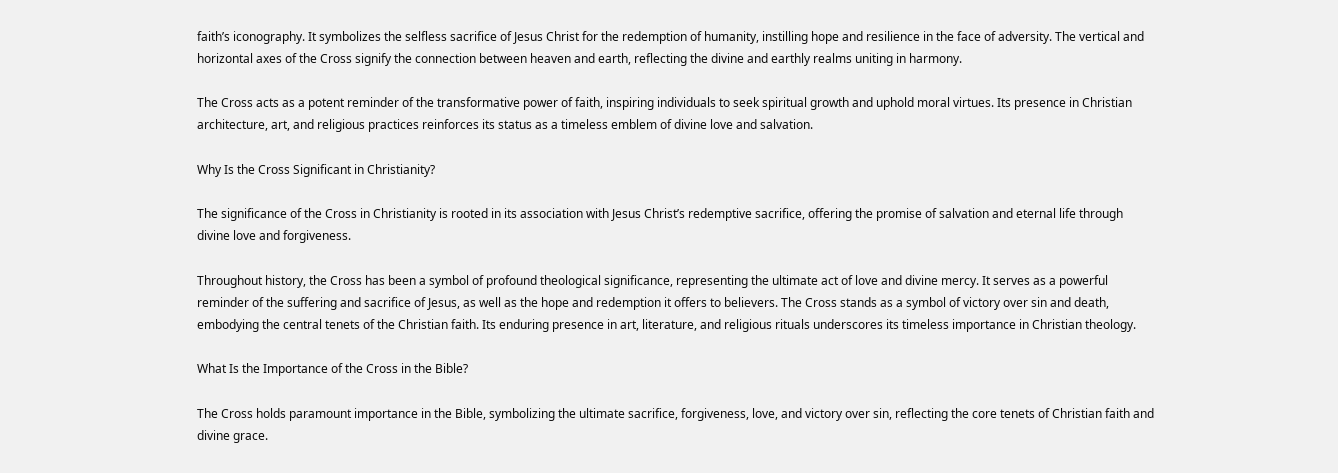faith’s iconography. It symbolizes the selfless sacrifice of Jesus Christ for the redemption of humanity, instilling hope and resilience in the face of adversity. The vertical and horizontal axes of the Cross signify the connection between heaven and earth, reflecting the divine and earthly realms uniting in harmony.

The Cross acts as a potent reminder of the transformative power of faith, inspiring individuals to seek spiritual growth and uphold moral virtues. Its presence in Christian architecture, art, and religious practices reinforces its status as a timeless emblem of divine love and salvation.

Why Is the Cross Significant in Christianity?

The significance of the Cross in Christianity is rooted in its association with Jesus Christ’s redemptive sacrifice, offering the promise of salvation and eternal life through divine love and forgiveness.

Throughout history, the Cross has been a symbol of profound theological significance, representing the ultimate act of love and divine mercy. It serves as a powerful reminder of the suffering and sacrifice of Jesus, as well as the hope and redemption it offers to believers. The Cross stands as a symbol of victory over sin and death, embodying the central tenets of the Christian faith. Its enduring presence in art, literature, and religious rituals underscores its timeless importance in Christian theology.

What Is the Importance of the Cross in the Bible?

The Cross holds paramount importance in the Bible, symbolizing the ultimate sacrifice, forgiveness, love, and victory over sin, reflecting the core tenets of Christian faith and divine grace.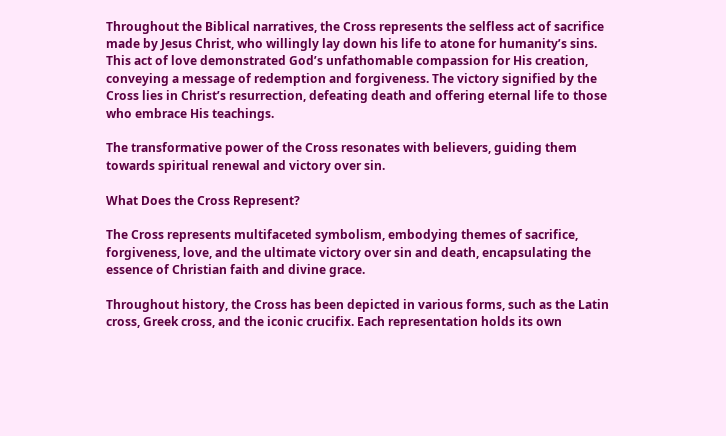Throughout the Biblical narratives, the Cross represents the selfless act of sacrifice made by Jesus Christ, who willingly lay down his life to atone for humanity’s sins. This act of love demonstrated God’s unfathomable compassion for His creation, conveying a message of redemption and forgiveness. The victory signified by the Cross lies in Christ’s resurrection, defeating death and offering eternal life to those who embrace His teachings.

The transformative power of the Cross resonates with believers, guiding them towards spiritual renewal and victory over sin.

What Does the Cross Represent?

The Cross represents multifaceted symbolism, embodying themes of sacrifice, forgiveness, love, and the ultimate victory over sin and death, encapsulating the essence of Christian faith and divine grace.

Throughout history, the Cross has been depicted in various forms, such as the Latin cross, Greek cross, and the iconic crucifix. Each representation holds its own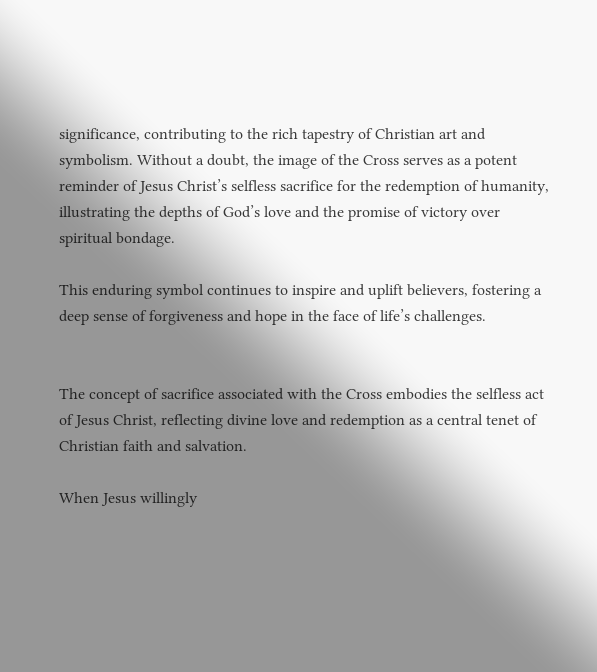significance, contributing to the rich tapestry of Christian art and symbolism. Without a doubt, the image of the Cross serves as a potent reminder of Jesus Christ’s selfless sacrifice for the redemption of humanity, illustrating the depths of God’s love and the promise of victory over spiritual bondage.

This enduring symbol continues to inspire and uplift believers, fostering a deep sense of forgiveness and hope in the face of life’s challenges.


The concept of sacrifice associated with the Cross embodies the selfless act of Jesus Christ, reflecting divine love and redemption as a central tenet of Christian faith and salvation.

When Jesus willingly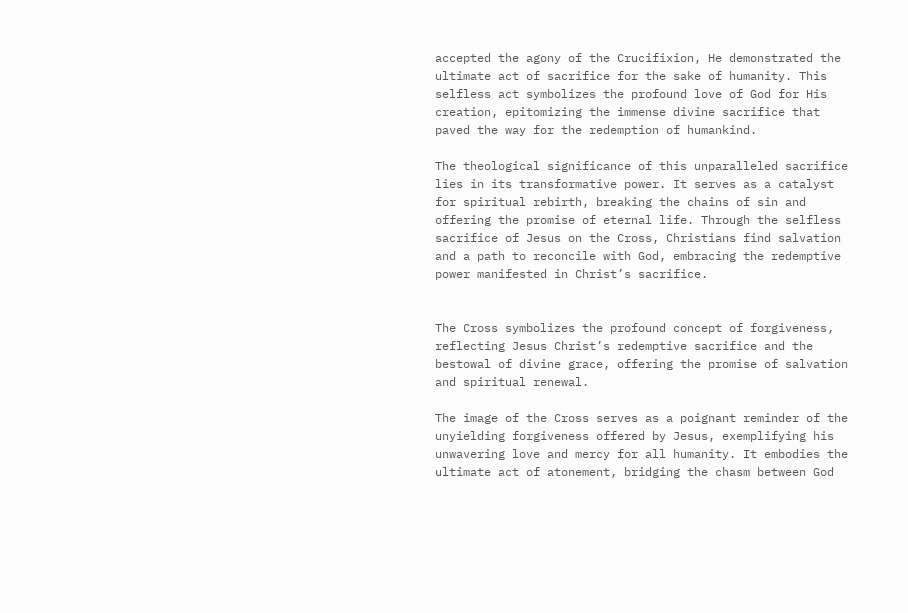accepted the agony of the Crucifixion, He demonstrated the ultimate act of sacrifice for the sake of humanity. This selfless act symbolizes the profound love of God for His creation, epitomizing the immense divine sacrifice that paved the way for the redemption of humankind.

The theological significance of this unparalleled sacrifice lies in its transformative power. It serves as a catalyst for spiritual rebirth, breaking the chains of sin and offering the promise of eternal life. Through the selfless sacrifice of Jesus on the Cross, Christians find salvation and a path to reconcile with God, embracing the redemptive power manifested in Christ’s sacrifice.


The Cross symbolizes the profound concept of forgiveness, reflecting Jesus Christ’s redemptive sacrifice and the bestowal of divine grace, offering the promise of salvation and spiritual renewal.

The image of the Cross serves as a poignant reminder of the unyielding forgiveness offered by Jesus, exemplifying his unwavering love and mercy for all humanity. It embodies the ultimate act of atonement, bridging the chasm between God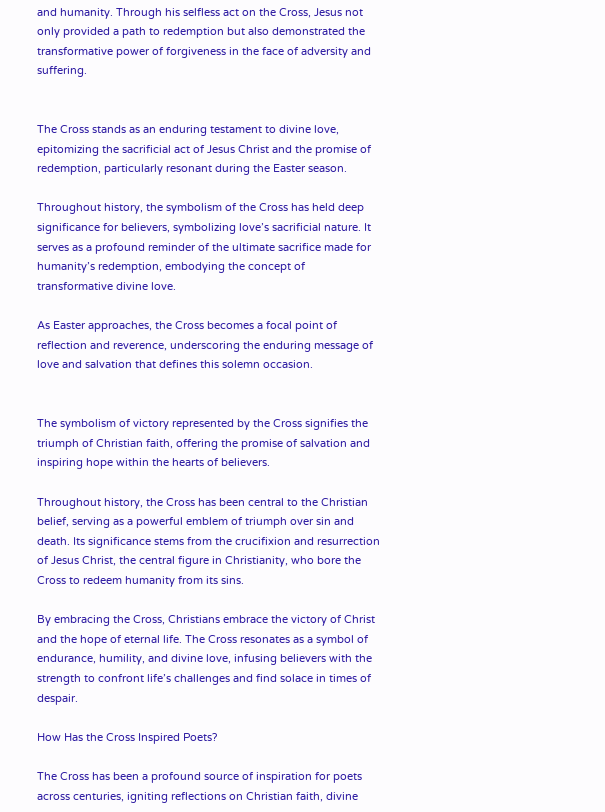and humanity. Through his selfless act on the Cross, Jesus not only provided a path to redemption but also demonstrated the transformative power of forgiveness in the face of adversity and suffering.


The Cross stands as an enduring testament to divine love, epitomizing the sacrificial act of Jesus Christ and the promise of redemption, particularly resonant during the Easter season.

Throughout history, the symbolism of the Cross has held deep significance for believers, symbolizing love’s sacrificial nature. It serves as a profound reminder of the ultimate sacrifice made for humanity’s redemption, embodying the concept of transformative divine love.

As Easter approaches, the Cross becomes a focal point of reflection and reverence, underscoring the enduring message of love and salvation that defines this solemn occasion.


The symbolism of victory represented by the Cross signifies the triumph of Christian faith, offering the promise of salvation and inspiring hope within the hearts of believers.

Throughout history, the Cross has been central to the Christian belief, serving as a powerful emblem of triumph over sin and death. Its significance stems from the crucifixion and resurrection of Jesus Christ, the central figure in Christianity, who bore the Cross to redeem humanity from its sins.

By embracing the Cross, Christians embrace the victory of Christ and the hope of eternal life. The Cross resonates as a symbol of endurance, humility, and divine love, infusing believers with the strength to confront life’s challenges and find solace in times of despair.

How Has the Cross Inspired Poets?

The Cross has been a profound source of inspiration for poets across centuries, igniting reflections on Christian faith, divine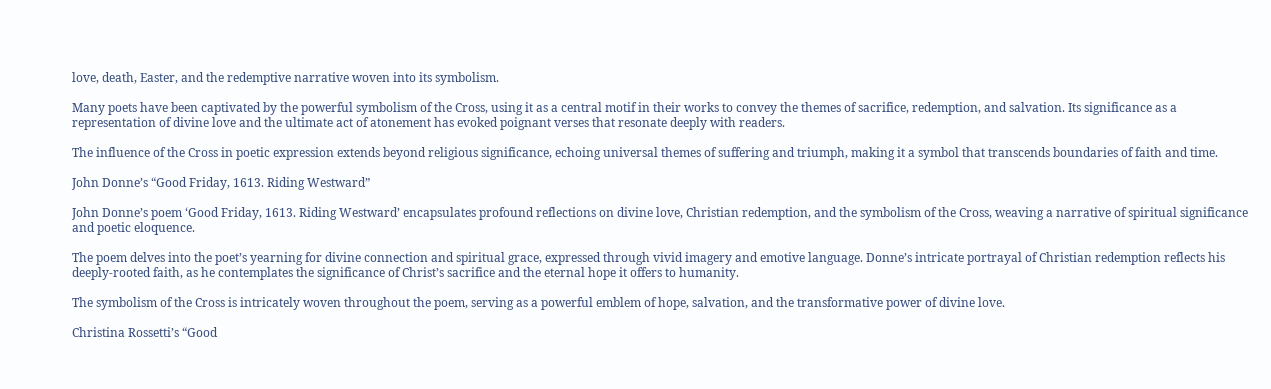love, death, Easter, and the redemptive narrative woven into its symbolism.

Many poets have been captivated by the powerful symbolism of the Cross, using it as a central motif in their works to convey the themes of sacrifice, redemption, and salvation. Its significance as a representation of divine love and the ultimate act of atonement has evoked poignant verses that resonate deeply with readers.

The influence of the Cross in poetic expression extends beyond religious significance, echoing universal themes of suffering and triumph, making it a symbol that transcends boundaries of faith and time.

John Donne’s “Good Friday, 1613. Riding Westward”

John Donne’s poem ‘Good Friday, 1613. Riding Westward’ encapsulates profound reflections on divine love, Christian redemption, and the symbolism of the Cross, weaving a narrative of spiritual significance and poetic eloquence.

The poem delves into the poet’s yearning for divine connection and spiritual grace, expressed through vivid imagery and emotive language. Donne’s intricate portrayal of Christian redemption reflects his deeply-rooted faith, as he contemplates the significance of Christ’s sacrifice and the eternal hope it offers to humanity.

The symbolism of the Cross is intricately woven throughout the poem, serving as a powerful emblem of hope, salvation, and the transformative power of divine love.

Christina Rossetti’s “Good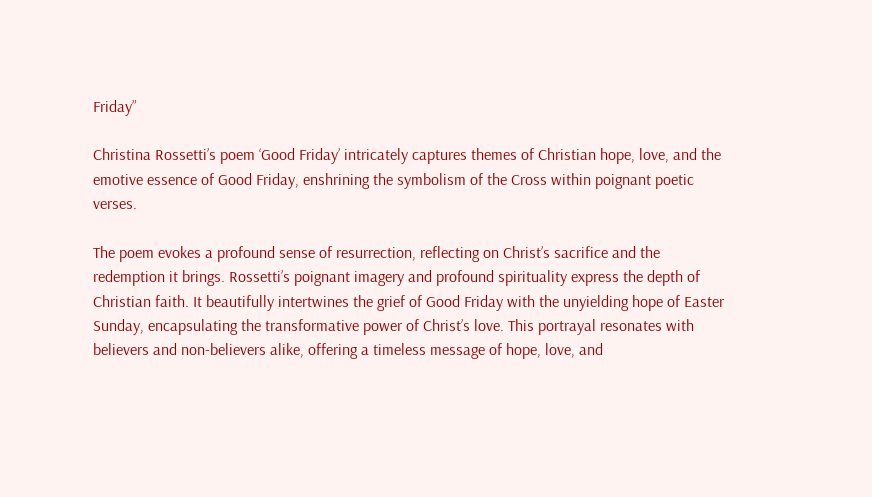Friday”

Christina Rossetti’s poem ‘Good Friday’ intricately captures themes of Christian hope, love, and the emotive essence of Good Friday, enshrining the symbolism of the Cross within poignant poetic verses.

The poem evokes a profound sense of resurrection, reflecting on Christ’s sacrifice and the redemption it brings. Rossetti’s poignant imagery and profound spirituality express the depth of Christian faith. It beautifully intertwines the grief of Good Friday with the unyielding hope of Easter Sunday, encapsulating the transformative power of Christ’s love. This portrayal resonates with believers and non-believers alike, offering a timeless message of hope, love, and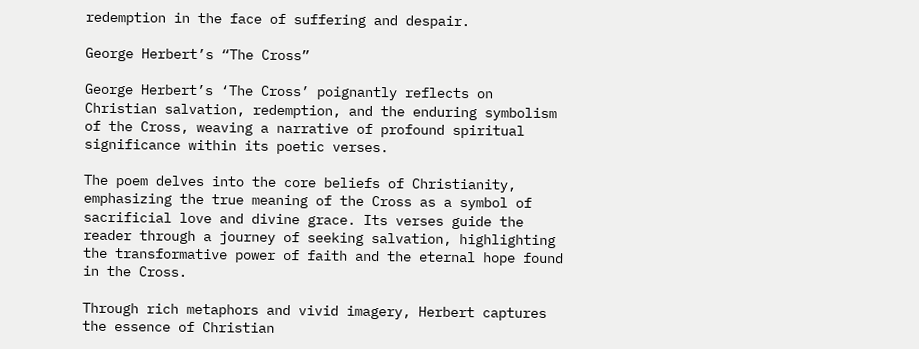redemption in the face of suffering and despair.

George Herbert’s “The Cross”

George Herbert’s ‘The Cross’ poignantly reflects on Christian salvation, redemption, and the enduring symbolism of the Cross, weaving a narrative of profound spiritual significance within its poetic verses.

The poem delves into the core beliefs of Christianity, emphasizing the true meaning of the Cross as a symbol of sacrificial love and divine grace. Its verses guide the reader through a journey of seeking salvation, highlighting the transformative power of faith and the eternal hope found in the Cross.

Through rich metaphors and vivid imagery, Herbert captures the essence of Christian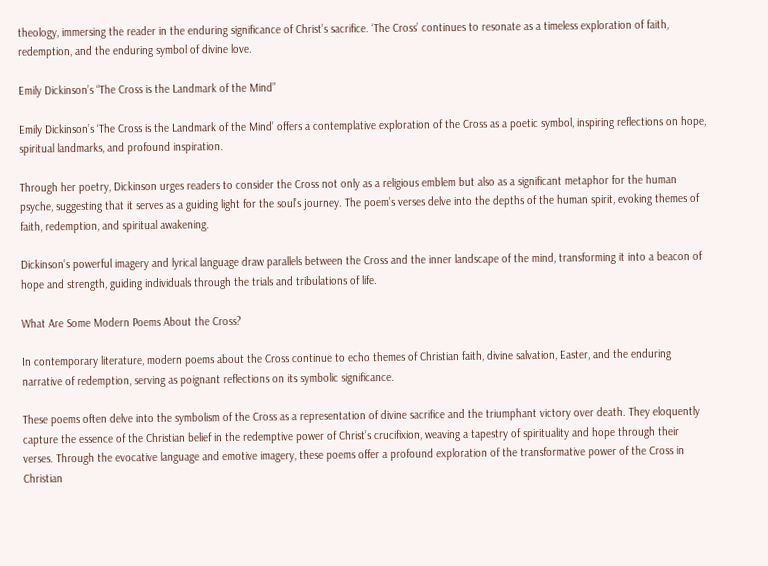theology, immersing the reader in the enduring significance of Christ’s sacrifice. ‘The Cross’ continues to resonate as a timeless exploration of faith, redemption, and the enduring symbol of divine love.

Emily Dickinson’s “The Cross is the Landmark of the Mind”

Emily Dickinson’s ‘The Cross is the Landmark of the Mind’ offers a contemplative exploration of the Cross as a poetic symbol, inspiring reflections on hope, spiritual landmarks, and profound inspiration.

Through her poetry, Dickinson urges readers to consider the Cross not only as a religious emblem but also as a significant metaphor for the human psyche, suggesting that it serves as a guiding light for the soul’s journey. The poem’s verses delve into the depths of the human spirit, evoking themes of faith, redemption, and spiritual awakening.

Dickinson’s powerful imagery and lyrical language draw parallels between the Cross and the inner landscape of the mind, transforming it into a beacon of hope and strength, guiding individuals through the trials and tribulations of life.

What Are Some Modern Poems About the Cross?

In contemporary literature, modern poems about the Cross continue to echo themes of Christian faith, divine salvation, Easter, and the enduring narrative of redemption, serving as poignant reflections on its symbolic significance.

These poems often delve into the symbolism of the Cross as a representation of divine sacrifice and the triumphant victory over death. They eloquently capture the essence of the Christian belief in the redemptive power of Christ’s crucifixion, weaving a tapestry of spirituality and hope through their verses. Through the evocative language and emotive imagery, these poems offer a profound exploration of the transformative power of the Cross in Christian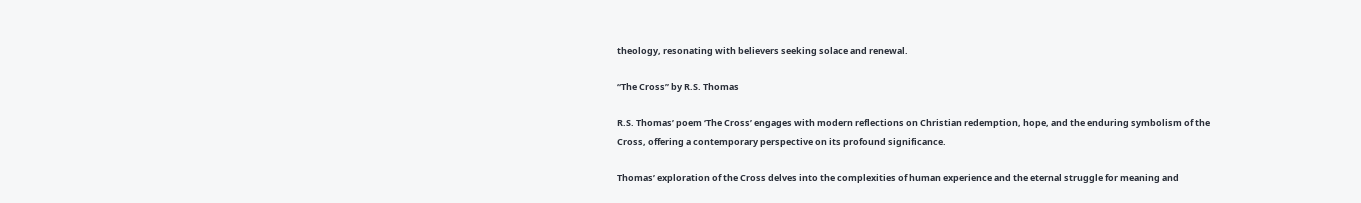theology, resonating with believers seeking solace and renewal.

“The Cross” by R.S. Thomas

R.S. Thomas’ poem ‘The Cross’ engages with modern reflections on Christian redemption, hope, and the enduring symbolism of the Cross, offering a contemporary perspective on its profound significance.

Thomas’ exploration of the Cross delves into the complexities of human experience and the eternal struggle for meaning and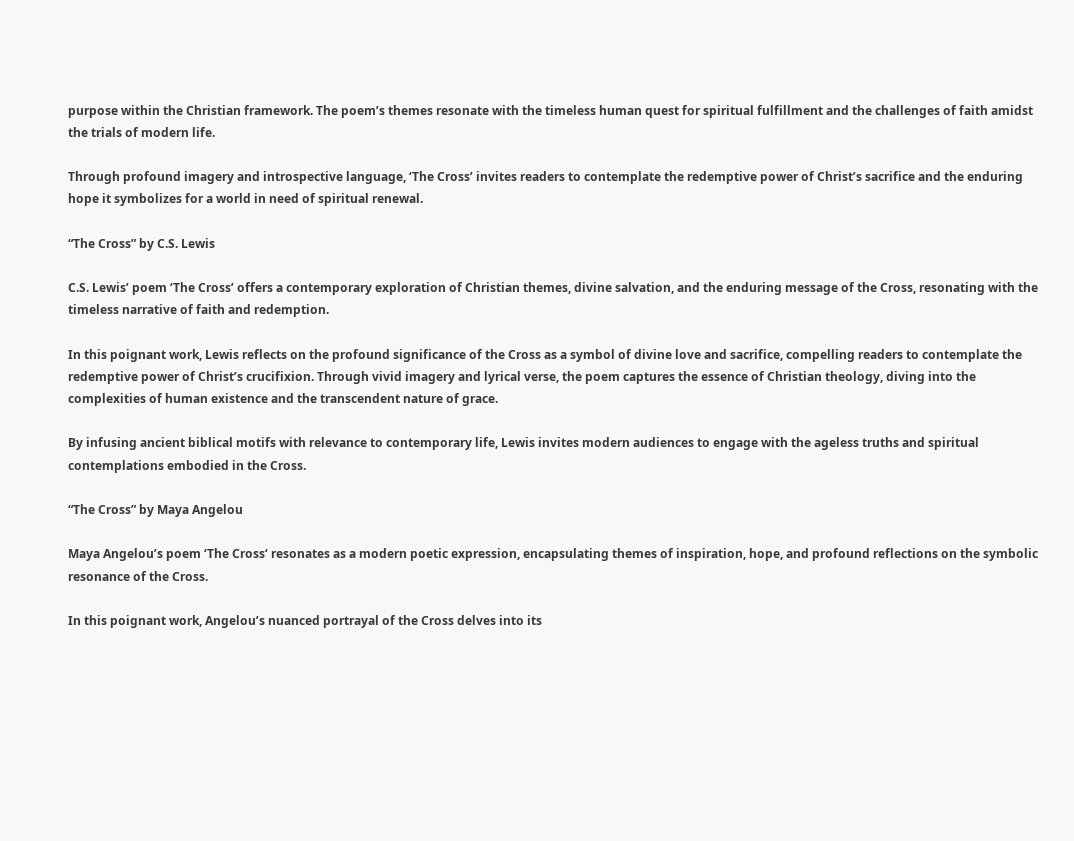purpose within the Christian framework. The poem’s themes resonate with the timeless human quest for spiritual fulfillment and the challenges of faith amidst the trials of modern life.

Through profound imagery and introspective language, ‘The Cross’ invites readers to contemplate the redemptive power of Christ’s sacrifice and the enduring hope it symbolizes for a world in need of spiritual renewal.

“The Cross” by C.S. Lewis

C.S. Lewis’ poem ‘The Cross’ offers a contemporary exploration of Christian themes, divine salvation, and the enduring message of the Cross, resonating with the timeless narrative of faith and redemption.

In this poignant work, Lewis reflects on the profound significance of the Cross as a symbol of divine love and sacrifice, compelling readers to contemplate the redemptive power of Christ’s crucifixion. Through vivid imagery and lyrical verse, the poem captures the essence of Christian theology, diving into the complexities of human existence and the transcendent nature of grace.

By infusing ancient biblical motifs with relevance to contemporary life, Lewis invites modern audiences to engage with the ageless truths and spiritual contemplations embodied in the Cross.

“The Cross” by Maya Angelou

Maya Angelou’s poem ‘The Cross‘ resonates as a modern poetic expression, encapsulating themes of inspiration, hope, and profound reflections on the symbolic resonance of the Cross.

In this poignant work, Angelou’s nuanced portrayal of the Cross delves into its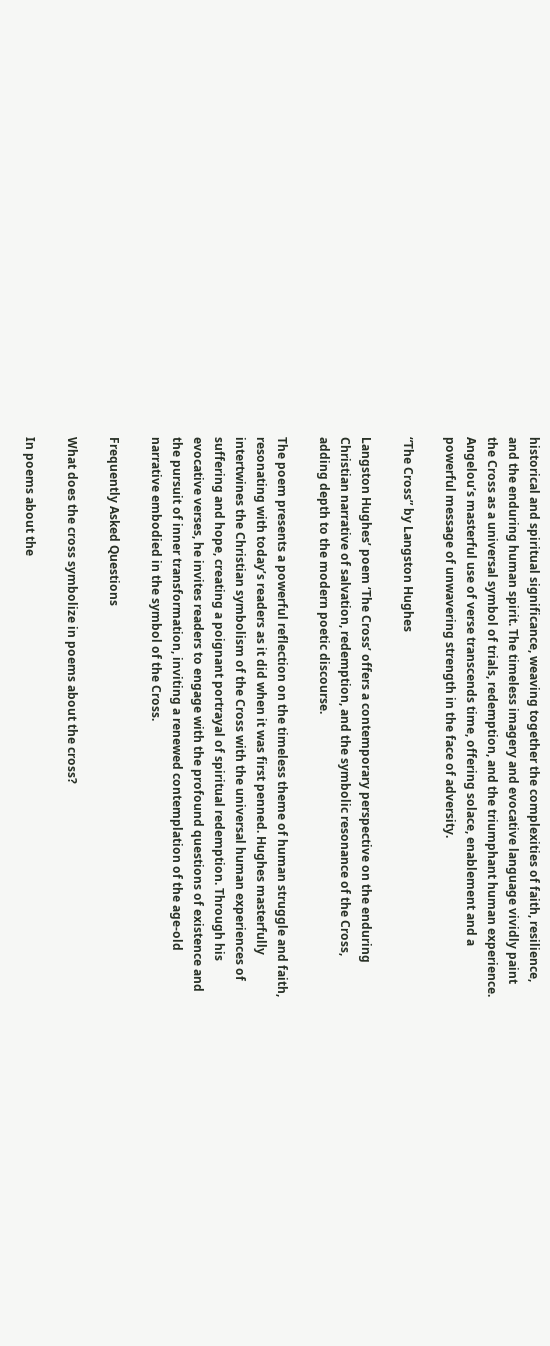historical and spiritual significance, weaving together the complexities of faith, resilience, and the enduring human spirit. The timeless imagery and evocative language vividly paint the Cross as a universal symbol of trials, redemption, and the triumphant human experience. Angelou’s masterful use of verse transcends time, offering solace, enablement and a powerful message of unwavering strength in the face of adversity.

“The Cross” by Langston Hughes

Langston Hughes’ poem ‘The Cross’ offers a contemporary perspective on the enduring Christian narrative of salvation, redemption, and the symbolic resonance of the Cross, adding depth to the modern poetic discourse.

The poem presents a powerful reflection on the timeless theme of human struggle and faith, resonating with today’s readers as it did when it was first penned. Hughes masterfully intertwines the Christian symbolism of the Cross with the universal human experiences of suffering and hope, creating a poignant portrayal of spiritual redemption. Through his evocative verses, he invites readers to engage with the profound questions of existence and the pursuit of inner transformation, inviting a renewed contemplation of the age-old narrative embodied in the symbol of the Cross.

Frequently Asked Questions

What does the cross symbolize in poems about the cross?

In poems about the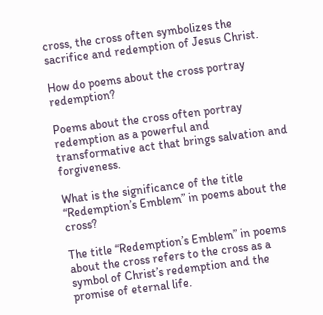cross, the cross often symbolizes the sacrifice and redemption of Jesus Christ.

How do poems about the cross portray redemption?

Poems about the cross often portray redemption as a powerful and transformative act that brings salvation and forgiveness.

What is the significance of the title “Redemption’s Emblem” in poems about the cross?

The title “Redemption’s Emblem” in poems about the cross refers to the cross as a symbol of Christ’s redemption and the promise of eternal life.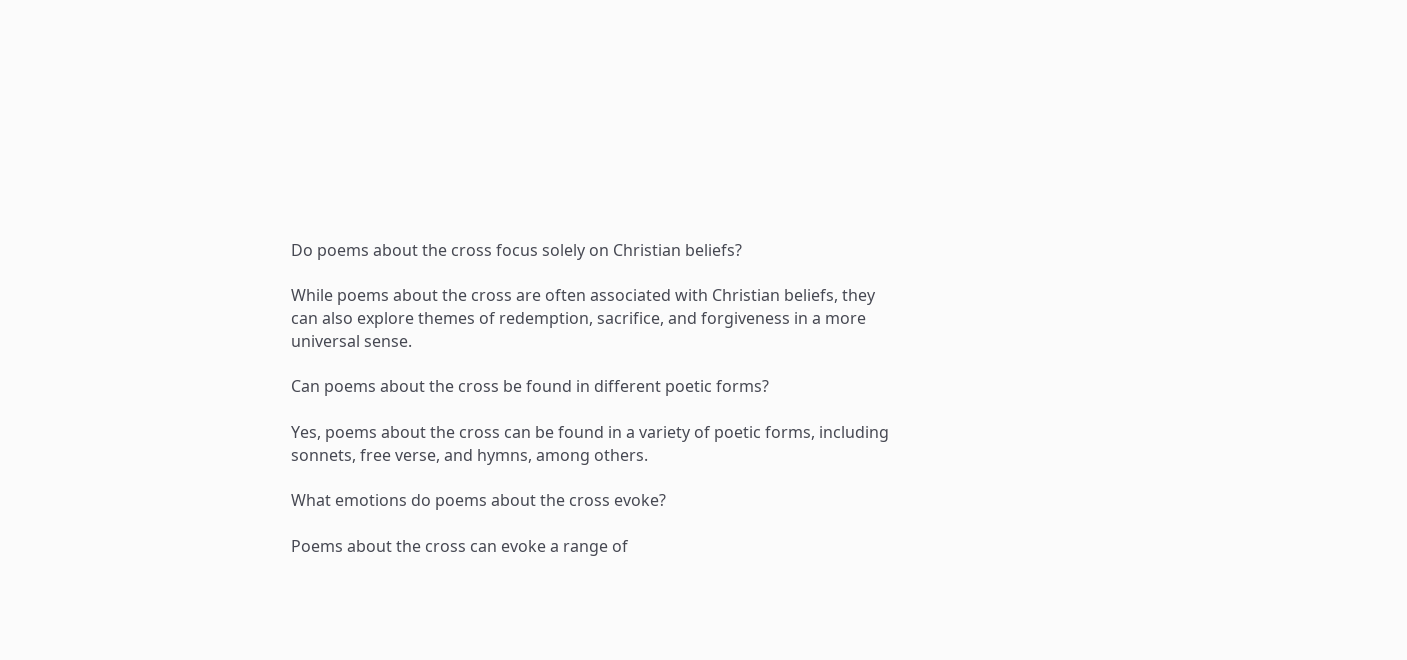Do poems about the cross focus solely on Christian beliefs?

While poems about the cross are often associated with Christian beliefs, they can also explore themes of redemption, sacrifice, and forgiveness in a more universal sense.

Can poems about the cross be found in different poetic forms?

Yes, poems about the cross can be found in a variety of poetic forms, including sonnets, free verse, and hymns, among others.

What emotions do poems about the cross evoke?

Poems about the cross can evoke a range of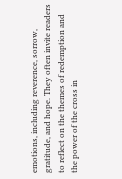emotions, including reverence, sorrow, gratitude, and hope. They often invite readers to reflect on the themes of redemption and the power of the cross in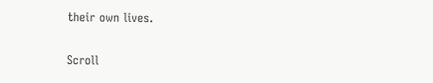their own lives.

Scroll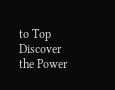to Top
Discover the Power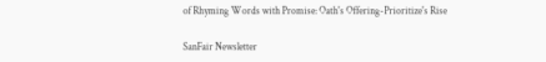of Rhyming Words with Promise: Oath's Offering-Prioritize's Rise

SanFair Newsletter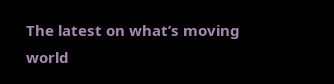The latest on what’s moving world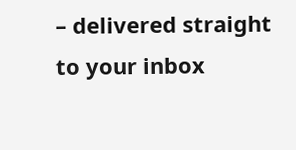– delivered straight to your inbox